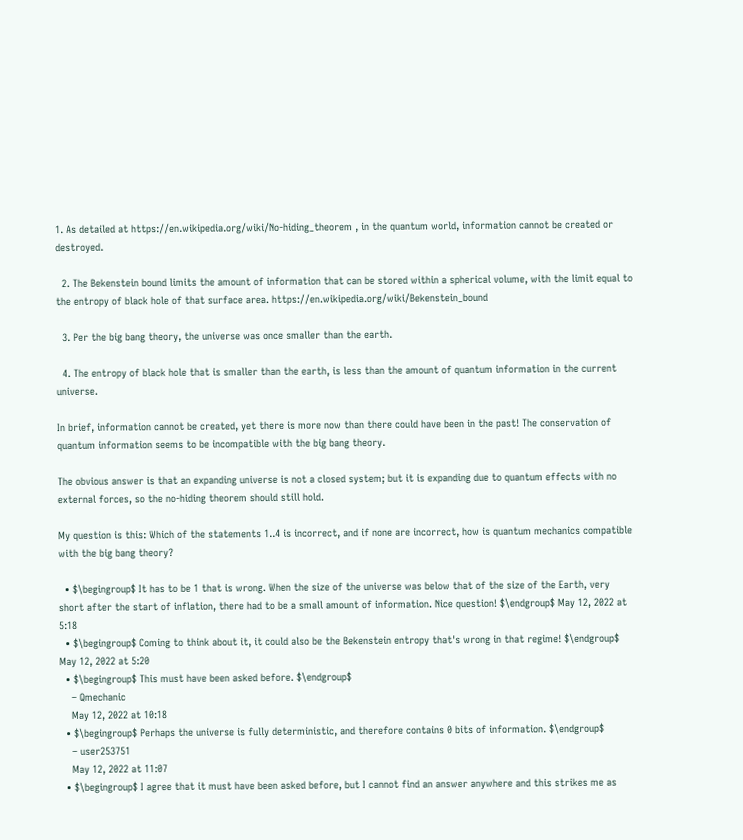1. As detailed at https://en.wikipedia.org/wiki/No-hiding_theorem , in the quantum world, information cannot be created or destroyed.

  2. The Bekenstein bound limits the amount of information that can be stored within a spherical volume, with the limit equal to the entropy of black hole of that surface area. https://en.wikipedia.org/wiki/Bekenstein_bound

  3. Per the big bang theory, the universe was once smaller than the earth.

  4. The entropy of black hole that is smaller than the earth, is less than the amount of quantum information in the current universe.

In brief, information cannot be created, yet there is more now than there could have been in the past! The conservation of quantum information seems to be incompatible with the big bang theory.

The obvious answer is that an expanding universe is not a closed system; but it is expanding due to quantum effects with no external forces, so the no-hiding theorem should still hold.

My question is this: Which of the statements 1..4 is incorrect, and if none are incorrect, how is quantum mechanics compatible with the big bang theory?

  • $\begingroup$ It has to be 1 that is wrong. When the size of the universe was below that of the size of the Earth, very short after the start of inflation, there had to be a small amount of information. Nice question! $\endgroup$ May 12, 2022 at 5:18
  • $\begingroup$ Coming to think about it, it could also be the Bekenstein entropy that's wrong in that regime! $\endgroup$ May 12, 2022 at 5:20
  • $\begingroup$ This must have been asked before. $\endgroup$
    – Qmechanic
    May 12, 2022 at 10:18
  • $\begingroup$ Perhaps the universe is fully deterministic, and therefore contains 0 bits of information. $\endgroup$
    – user253751
    May 12, 2022 at 11:07
  • $\begingroup$ I agree that it must have been asked before, but I cannot find an answer anywhere and this strikes me as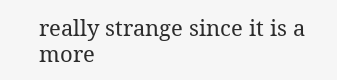really strange since it is a more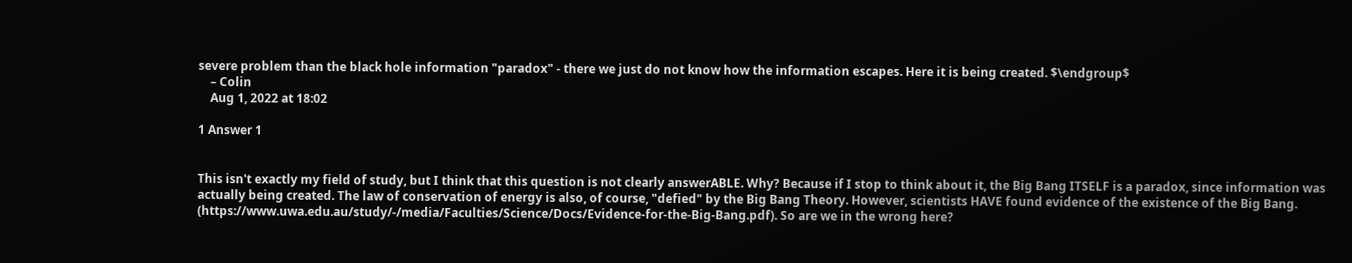severe problem than the black hole information "paradox" - there we just do not know how the information escapes. Here it is being created. $\endgroup$
    – Colin
    Aug 1, 2022 at 18:02

1 Answer 1


This isn't exactly my field of study, but I think that this question is not clearly answerABLE. Why? Because if I stop to think about it, the Big Bang ITSELF is a paradox, since information was actually being created. The law of conservation of energy is also, of course, "defied" by the Big Bang Theory. However, scientists HAVE found evidence of the existence of the Big Bang. (https://www.uwa.edu.au/study/-/media/Faculties/Science/Docs/Evidence-for-the-Big-Bang.pdf). So are we in the wrong here?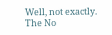Well, not exactly. The No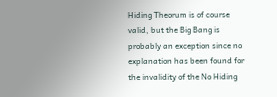Hiding Theorum is of course valid, but the Big Bang is probably an exception since no explanation has been found for the invalidity of the No Hiding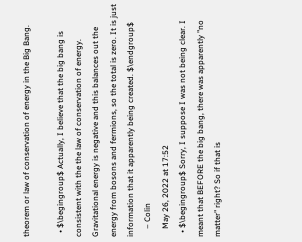theorem or law of conservation of energy in the Big Bang.

  • $\begingroup$ Actually, I believe that the big bang is consistent with the the law of conservation of energy. Gravitational energy is negative and this balances out the energy from bosons and fermions, so the total is zero. It is just information that it apparently being created. $\endgroup$
    – Colin
    May 26, 2022 at 17:52
  • $\begingroup$ Sorry, I suppose I was not being clear. I meant that BEFORE the big bang, there was apparently "no matter" right? So if that is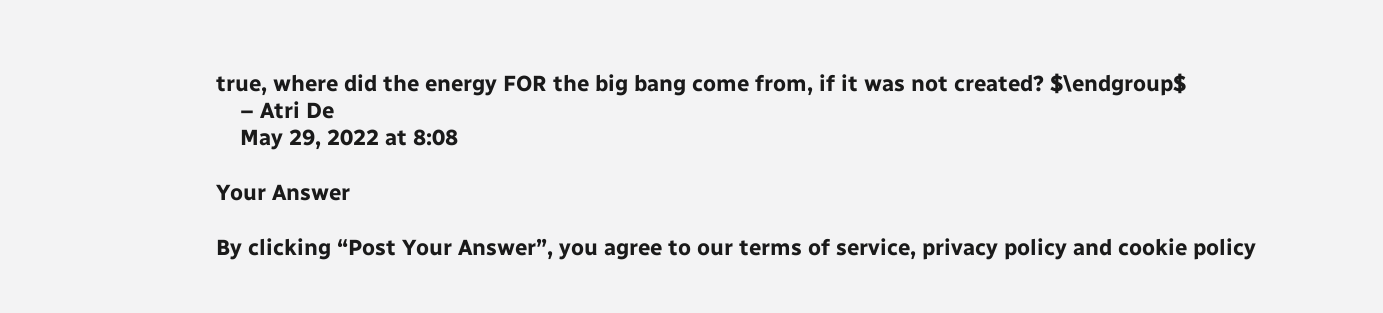true, where did the energy FOR the big bang come from, if it was not created? $\endgroup$
    – Atri De
    May 29, 2022 at 8:08

Your Answer

By clicking “Post Your Answer”, you agree to our terms of service, privacy policy and cookie policy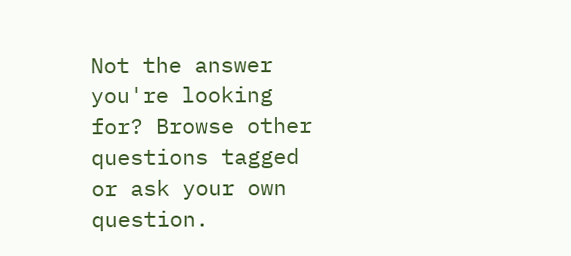Not the answer you're looking for? Browse other questions tagged or ask your own question.